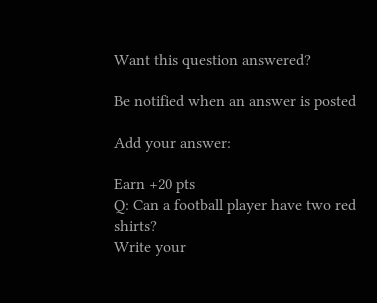Want this question answered?

Be notified when an answer is posted

Add your answer:

Earn +20 pts
Q: Can a football player have two red shirts?
Write your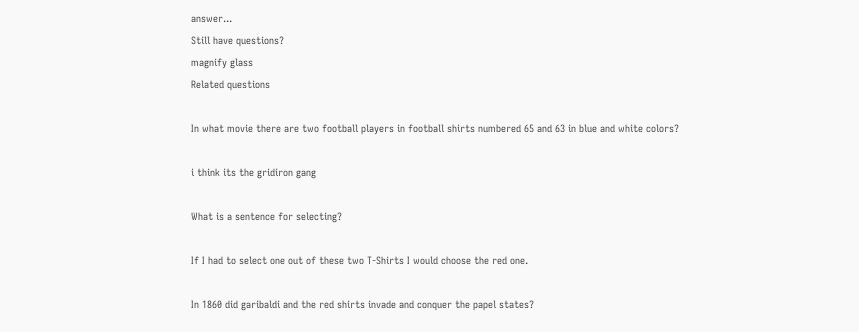answer...
Still have questions?
magnify glass
Related questions

In what movie there are two football players in football shirts numbered 65 and 63 in blue and white colors?

i think its the gridiron gang

What is a sentence for selecting?

If I had to select one out of these two T-Shirts I would choose the red one.

In 1860 did garibaldi and the red shirts invade and conquer the papel states?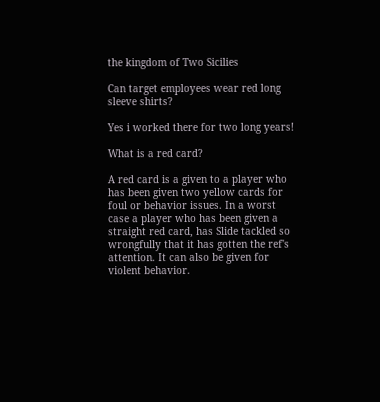the kingdom of Two Sicilies

Can target employees wear red long sleeve shirts?

Yes i worked there for two long years!

What is a red card?

A red card is a given to a player who has been given two yellow cards for foul or behavior issues. In a worst case a player who has been given a straight red card, has Slide tackled so wrongfully that it has gotten the ref's attention. It can also be given for violent behavior.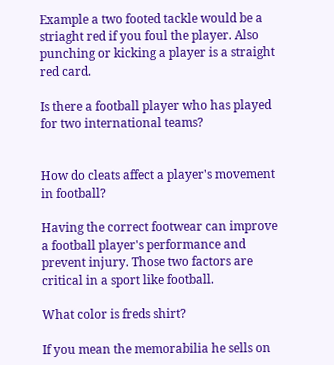Example a two footed tackle would be a striaght red if you foul the player. Also punching or kicking a player is a straight red card.

Is there a football player who has played for two international teams?


How do cleats affect a player's movement in football?

Having the correct footwear can improve a football player's performance and prevent injury. Those two factors are critical in a sport like football.

What color is freds shirt?

If you mean the memorabilia he sells on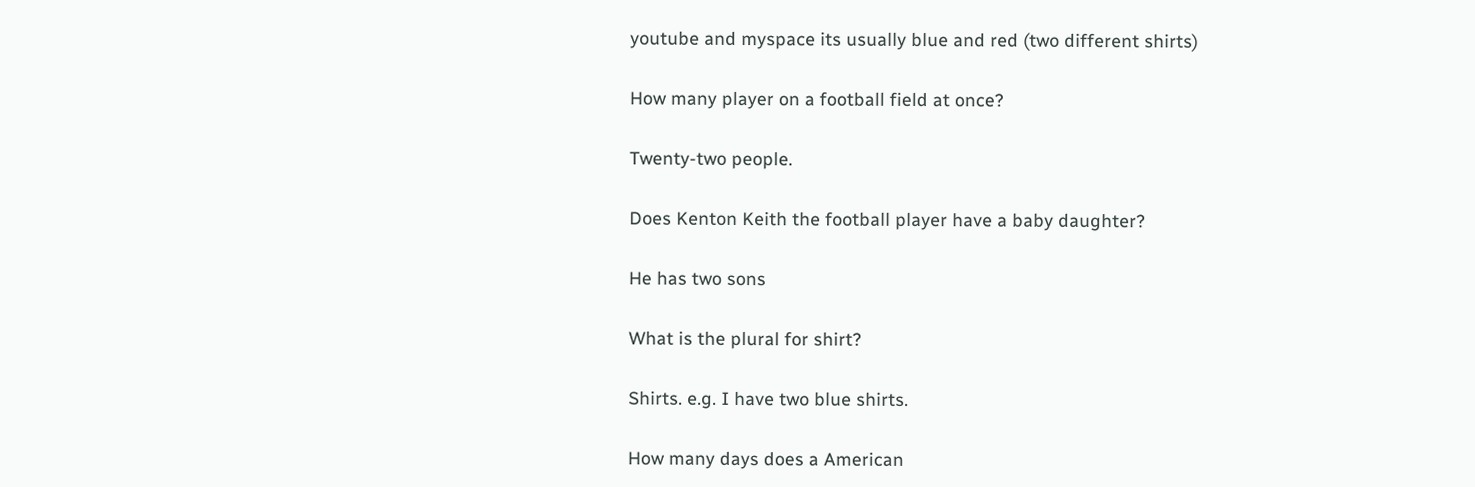youtube and myspace its usually blue and red (two different shirts)

How many player on a football field at once?

Twenty-two people.

Does Kenton Keith the football player have a baby daughter?

He has two sons

What is the plural for shirt?

Shirts. e.g. I have two blue shirts.

How many days does a American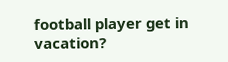football player get in vacation?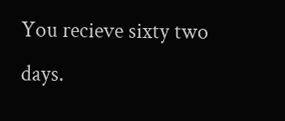You recieve sixty two days.